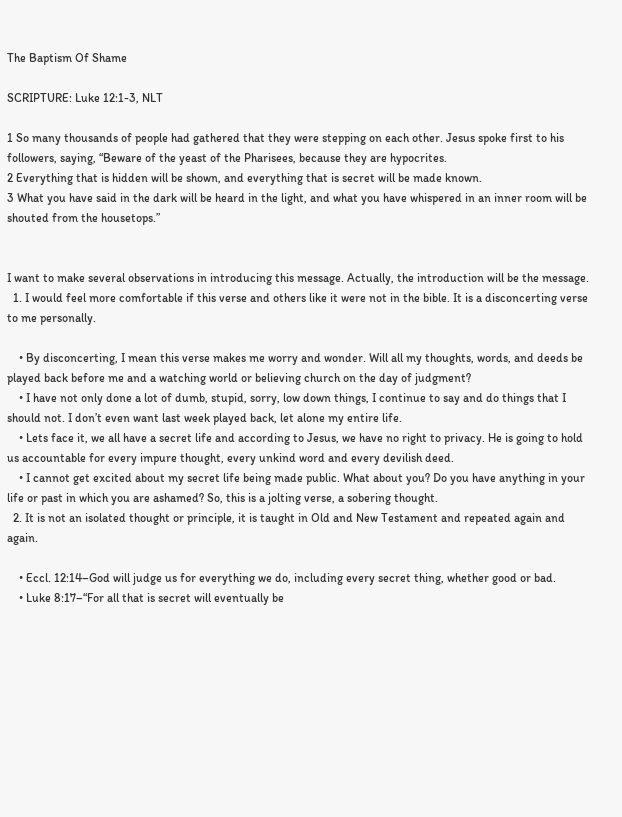The Baptism Of Shame

SCRIPTURE: Luke 12:1-3, NLT

1 So many thousands of people had gathered that they were stepping on each other. Jesus spoke first to his followers, saying, “Beware of the yeast of the Pharisees, because they are hypocrites.
2 Everything that is hidden will be shown, and everything that is secret will be made known.
3 What you have said in the dark will be heard in the light, and what you have whispered in an inner room will be shouted from the housetops.”


I want to make several observations in introducing this message. Actually, the introduction will be the message.
  1. I would feel more comfortable if this verse and others like it were not in the bible. It is a disconcerting verse to me personally.

    • By disconcerting, I mean this verse makes me worry and wonder. Will all my thoughts, words, and deeds be played back before me and a watching world or believing church on the day of judgment?
    • I have not only done a lot of dumb, stupid, sorry, low down things, I continue to say and do things that I should not. I don’t even want last week played back, let alone my entire life.
    • Lets face it, we all have a secret life and according to Jesus, we have no right to privacy. He is going to hold us accountable for every impure thought, every unkind word and every devilish deed.
    • I cannot get excited about my secret life being made public. What about you? Do you have anything in your life or past in which you are ashamed? So, this is a jolting verse, a sobering thought.
  2. It is not an isolated thought or principle, it is taught in Old and New Testament and repeated again and again.

    • Eccl. 12:14–God will judge us for everything we do, including every secret thing, whether good or bad.
    • Luke 8:17–“For all that is secret will eventually be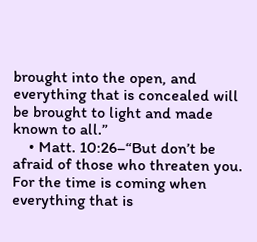brought into the open, and everything that is concealed will be brought to light and made known to all.”
    • Matt. 10:26–“But don’t be afraid of those who threaten you. For the time is coming when everything that is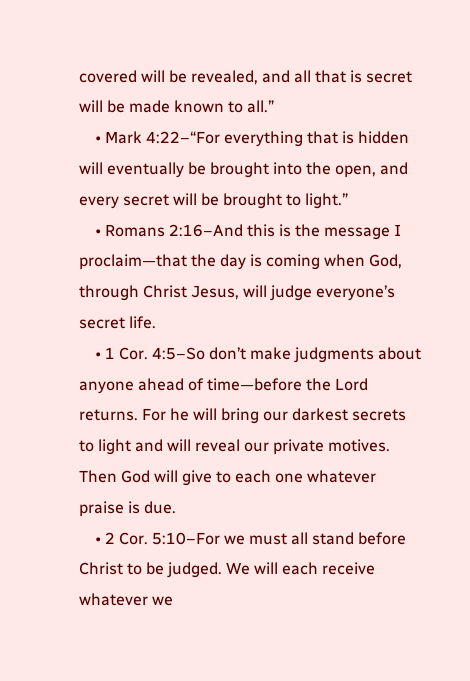covered will be revealed, and all that is secret will be made known to all.”
    • Mark 4:22–“For everything that is hidden will eventually be brought into the open, and every secret will be brought to light.”
    • Romans 2:16–And this is the message I proclaim—that the day is coming when God, through Christ Jesus, will judge everyone’s secret life.
    • 1 Cor. 4:5–So don’t make judgments about anyone ahead of time—before the Lord returns. For he will bring our darkest secrets to light and will reveal our private motives. Then God will give to each one whatever praise is due.
    • 2 Cor. 5:10–For we must all stand before Christ to be judged. We will each receive whatever we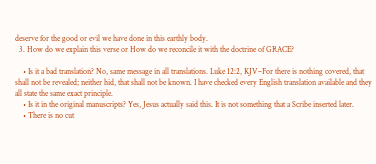deserve for the good or evil we have done in this earthly body.
  3. How do we explain this verse or How do we reconcile it with the doctrine of GRACE?

    • Is it a bad translation? No, same message in all translations. Luke 12:2, KJV–For there is nothing covered, that shall not be revealed; neither hid, that shall not be known. I have checked every English translation available and they all state the same exact principle.
    • Is it in the original manuscripts? Yes, Jesus actually said this. It is not something that a Scribe inserted later.
    • There is no cut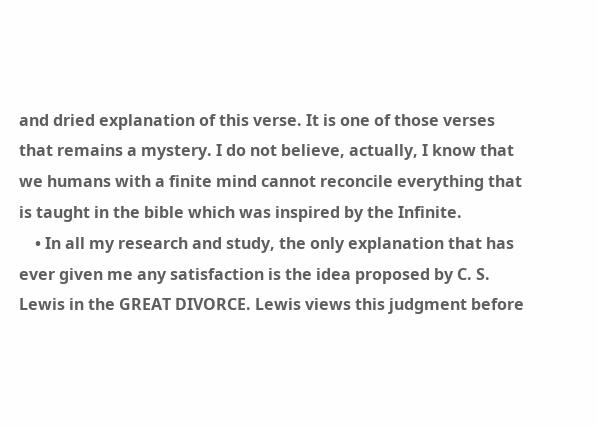and dried explanation of this verse. It is one of those verses that remains a mystery. I do not believe, actually, I know that we humans with a finite mind cannot reconcile everything that is taught in the bible which was inspired by the Infinite.
    • In all my research and study, the only explanation that has ever given me any satisfaction is the idea proposed by C. S. Lewis in the GREAT DIVORCE. Lewis views this judgment before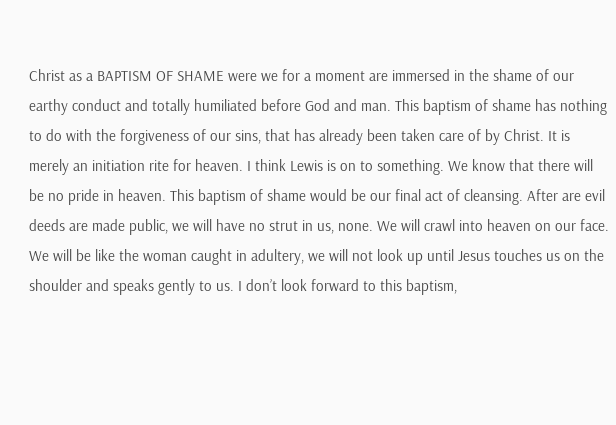Christ as a BAPTISM OF SHAME were we for a moment are immersed in the shame of our earthy conduct and totally humiliated before God and man. This baptism of shame has nothing to do with the forgiveness of our sins, that has already been taken care of by Christ. It is merely an initiation rite for heaven. I think Lewis is on to something. We know that there will be no pride in heaven. This baptism of shame would be our final act of cleansing. After are evil deeds are made public, we will have no strut in us, none. We will crawl into heaven on our face. We will be like the woman caught in adultery, we will not look up until Jesus touches us on the shoulder and speaks gently to us. I don’t look forward to this baptism,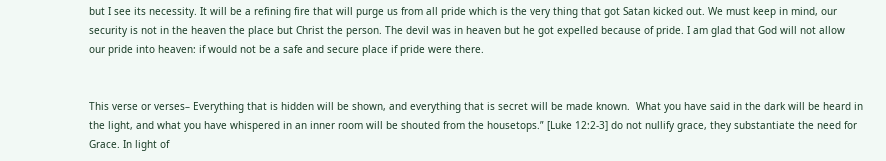but I see its necessity. It will be a refining fire that will purge us from all pride which is the very thing that got Satan kicked out. We must keep in mind, our security is not in the heaven the place but Christ the person. The devil was in heaven but he got expelled because of pride. I am glad that God will not allow our pride into heaven: if would not be a safe and secure place if pride were there.


This verse or verses– Everything that is hidden will be shown, and everything that is secret will be made known.  What you have said in the dark will be heard in the light, and what you have whispered in an inner room will be shouted from the housetops.” [Luke 12:2-3] do not nullify grace, they substantiate the need for Grace. In light of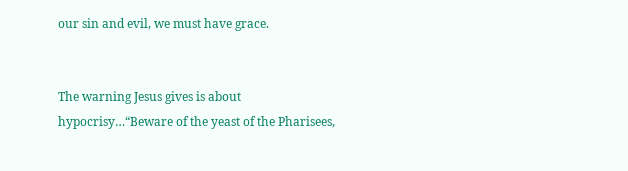our sin and evil, we must have grace.


The warning Jesus gives is about hypocrisy…“Beware of the yeast of the Pharisees,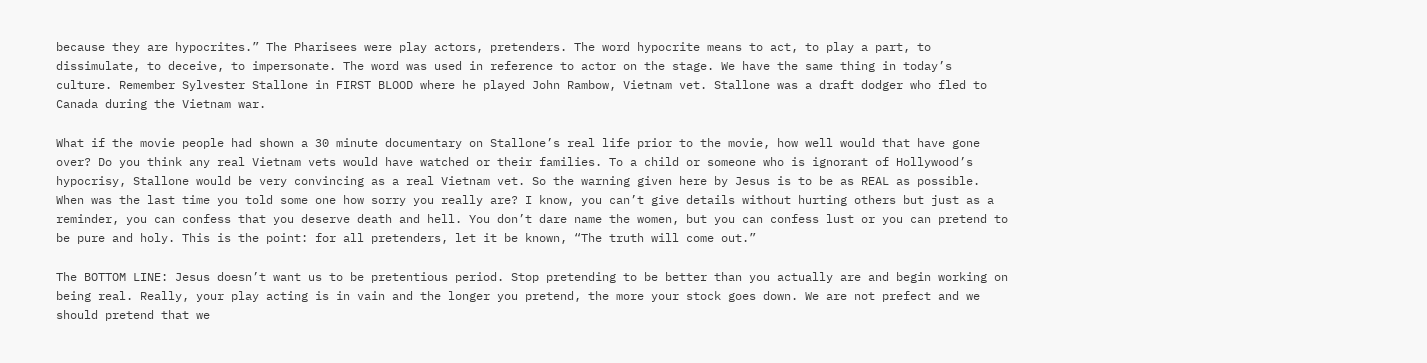because they are hypocrites.” The Pharisees were play actors, pretenders. The word hypocrite means to act, to play a part, to dissimulate, to deceive, to impersonate. The word was used in reference to actor on the stage. We have the same thing in today’s culture. Remember Sylvester Stallone in FIRST BLOOD where he played John Rambow, Vietnam vet. Stallone was a draft dodger who fled to Canada during the Vietnam war.

What if the movie people had shown a 30 minute documentary on Stallone’s real life prior to the movie, how well would that have gone over? Do you think any real Vietnam vets would have watched or their families. To a child or someone who is ignorant of Hollywood’s hypocrisy, Stallone would be very convincing as a real Vietnam vet. So the warning given here by Jesus is to be as REAL as possible. When was the last time you told some one how sorry you really are? I know, you can’t give details without hurting others but just as a reminder, you can confess that you deserve death and hell. You don’t dare name the women, but you can confess lust or you can pretend to be pure and holy. This is the point: for all pretenders, let it be known, “The truth will come out.”

The BOTTOM LINE: Jesus doesn’t want us to be pretentious period. Stop pretending to be better than you actually are and begin working on being real. Really, your play acting is in vain and the longer you pretend, the more your stock goes down. We are not prefect and we should pretend that we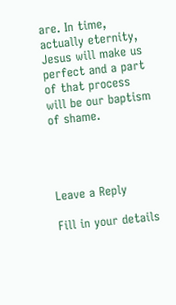are. In time, actually eternity, Jesus will make us perfect and a part of that process will be our baptism of shame.




Leave a Reply

Fill in your details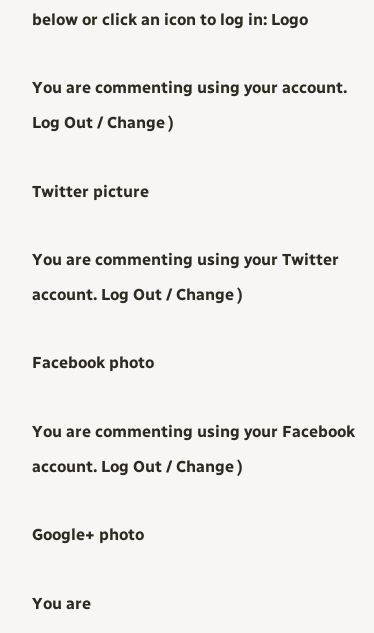below or click an icon to log in: Logo

You are commenting using your account. Log Out / Change )

Twitter picture

You are commenting using your Twitter account. Log Out / Change )

Facebook photo

You are commenting using your Facebook account. Log Out / Change )

Google+ photo

You are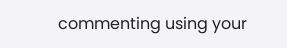commenting using your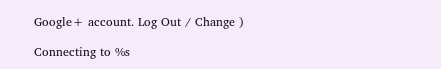Google+ account. Log Out / Change )

Connecting to %s